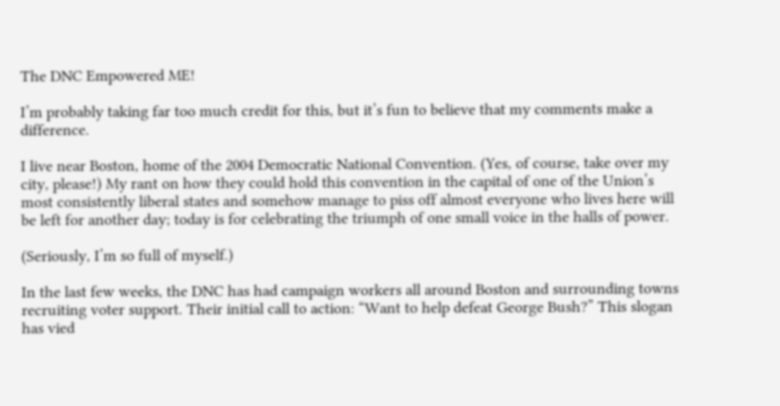The DNC Empowered ME!

I’m probably taking far too much credit for this, but it’s fun to believe that my comments make a difference.

I live near Boston, home of the 2004 Democratic National Convention. (Yes, of course, take over my city, please!) My rant on how they could hold this convention in the capital of one of the Union’s most consistently liberal states and somehow manage to piss off almost everyone who lives here will be left for another day; today is for celebrating the triumph of one small voice in the halls of power.

(Seriously, I’m so full of myself.)

In the last few weeks, the DNC has had campaign workers all around Boston and surrounding towns recruiting voter support. Their initial call to action: “Want to help defeat George Bush?” This slogan has vied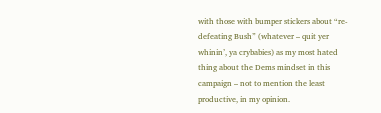with those with bumper stickers about “re-defeating Bush” (whatever – quit yer whinin’, ya crybabies) as my most hated thing about the Dems mindset in this campaign – not to mention the least productive, in my opinion.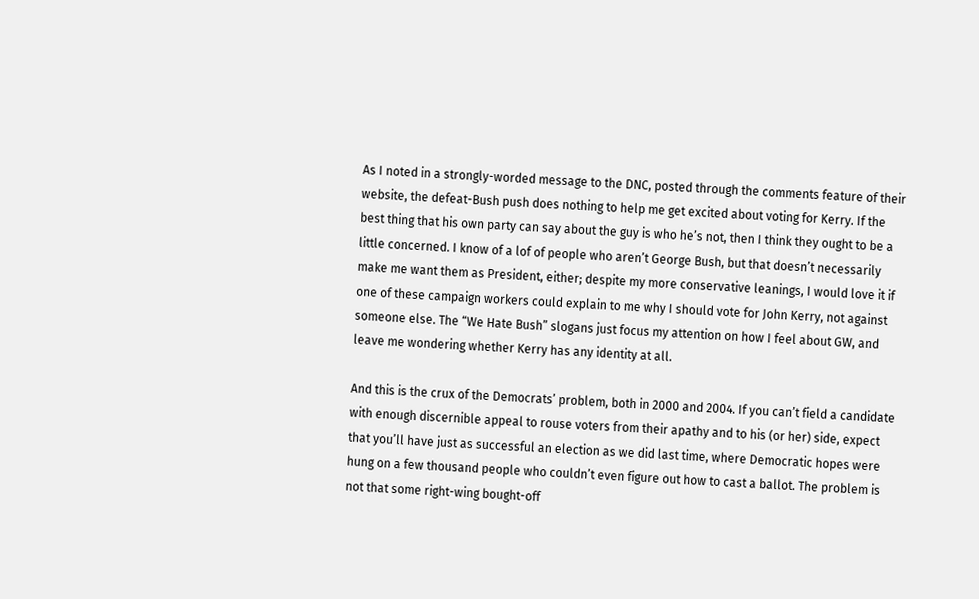As I noted in a strongly-worded message to the DNC, posted through the comments feature of their website, the defeat-Bush push does nothing to help me get excited about voting for Kerry. If the best thing that his own party can say about the guy is who he’s not, then I think they ought to be a little concerned. I know of a lof of people who aren’t George Bush, but that doesn’t necessarily make me want them as President, either; despite my more conservative leanings, I would love it if one of these campaign workers could explain to me why I should vote for John Kerry, not against someone else. The “We Hate Bush” slogans just focus my attention on how I feel about GW, and leave me wondering whether Kerry has any identity at all.

And this is the crux of the Democrats’ problem, both in 2000 and 2004. If you can’t field a candidate with enough discernible appeal to rouse voters from their apathy and to his (or her) side, expect that you’ll have just as successful an election as we did last time, where Democratic hopes were hung on a few thousand people who couldn’t even figure out how to cast a ballot. The problem is not that some right-wing bought-off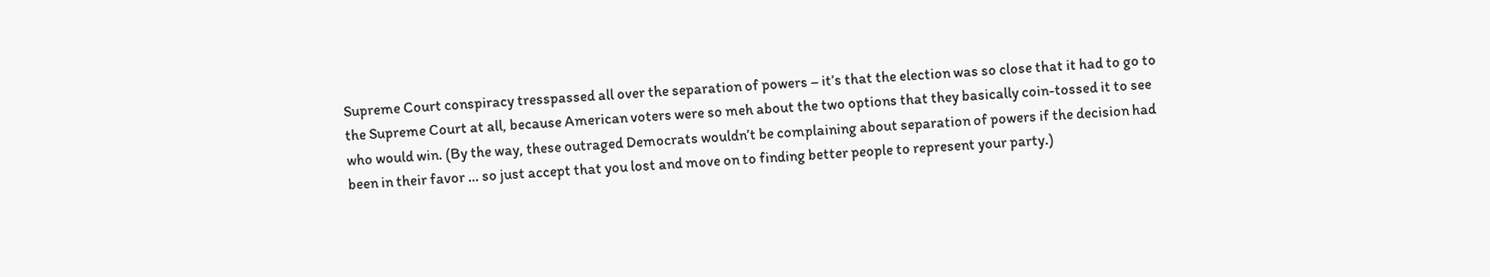Supreme Court conspiracy tresspassed all over the separation of powers – it’s that the election was so close that it had to go to the Supreme Court at all, because American voters were so meh about the two options that they basically coin-tossed it to see who would win. (By the way, these outraged Democrats wouldn’t be complaining about separation of powers if the decision had been in their favor … so just accept that you lost and move on to finding better people to represent your party.)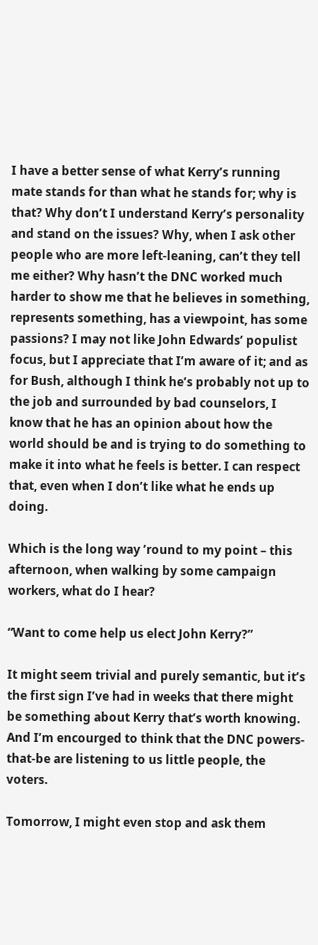I have a better sense of what Kerry’s running mate stands for than what he stands for; why is that? Why don’t I understand Kerry’s personality and stand on the issues? Why, when I ask other people who are more left-leaning, can’t they tell me either? Why hasn’t the DNC worked much harder to show me that he believes in something, represents something, has a viewpoint, has some passions? I may not like John Edwards’ populist focus, but I appreciate that I’m aware of it; and as for Bush, although I think he’s probably not up to the job and surrounded by bad counselors, I know that he has an opinion about how the world should be and is trying to do something to make it into what he feels is better. I can respect that, even when I don’t like what he ends up doing.

Which is the long way ’round to my point – this afternoon, when walking by some campaign workers, what do I hear?

“Want to come help us elect John Kerry?”

It might seem trivial and purely semantic, but it’s the first sign I’ve had in weeks that there might be something about Kerry that’s worth knowing. And I’m encourged to think that the DNC powers-that-be are listening to us little people, the voters.

Tomorrow, I might even stop and ask them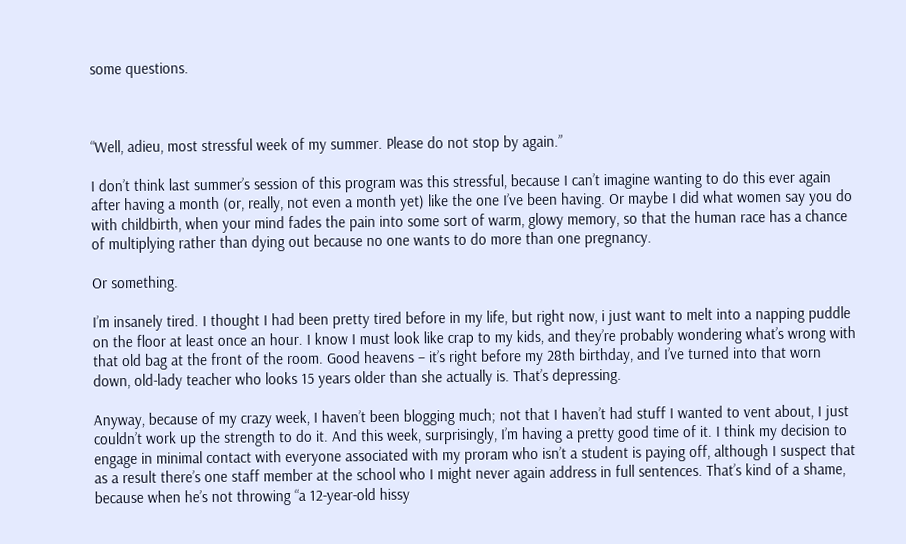some questions.



“Well, adieu, most stressful week of my summer. Please do not stop by again.”

I don’t think last summer’s session of this program was this stressful, because I can’t imagine wanting to do this ever again after having a month (or, really, not even a month yet) like the one I’ve been having. Or maybe I did what women say you do with childbirth, when your mind fades the pain into some sort of warm, glowy memory, so that the human race has a chance of multiplying rather than dying out because no one wants to do more than one pregnancy.

Or something.

I’m insanely tired. I thought I had been pretty tired before in my life, but right now, i just want to melt into a napping puddle on the floor at least once an hour. I know I must look like crap to my kids, and they’re probably wondering what’s wrong with that old bag at the front of the room. Good heavens – it’s right before my 28th birthday, and I’ve turned into that worn down, old-lady teacher who looks 15 years older than she actually is. That’s depressing.

Anyway, because of my crazy week, I haven’t been blogging much; not that I haven’t had stuff I wanted to vent about, I just couldn’t work up the strength to do it. And this week, surprisingly, I’m having a pretty good time of it. I think my decision to engage in minimal contact with everyone associated with my proram who isn’t a student is paying off, although I suspect that as a result there’s one staff member at the school who I might never again address in full sentences. That’s kind of a shame, because when he’s not throwing “a 12-year-old hissy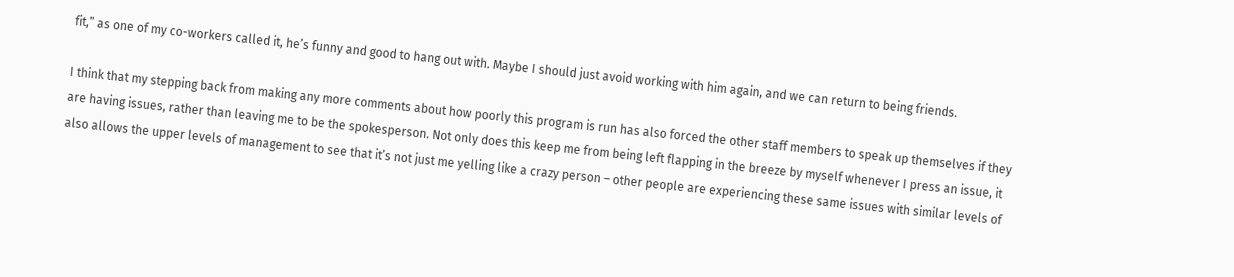fit,” as one of my co-workers called it, he’s funny and good to hang out with. Maybe I should just avoid working with him again, and we can return to being friends.

I think that my stepping back from making any more comments about how poorly this program is run has also forced the other staff members to speak up themselves if they are having issues, rather than leaving me to be the spokesperson. Not only does this keep me from being left flapping in the breeze by myself whenever I press an issue, it also allows the upper levels of management to see that it’s not just me yelling like a crazy person – other people are experiencing these same issues with similar levels of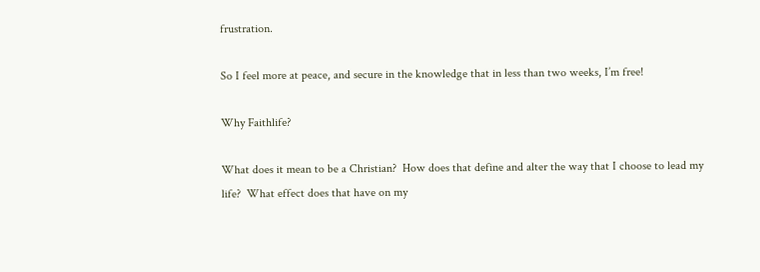frustration.

So I feel more at peace, and secure in the knowledge that in less than two weeks, I’m free!

Why Faithlife?

What does it mean to be a Christian?  How does that define and alter the way that I choose to lead my life?  What effect does that have on my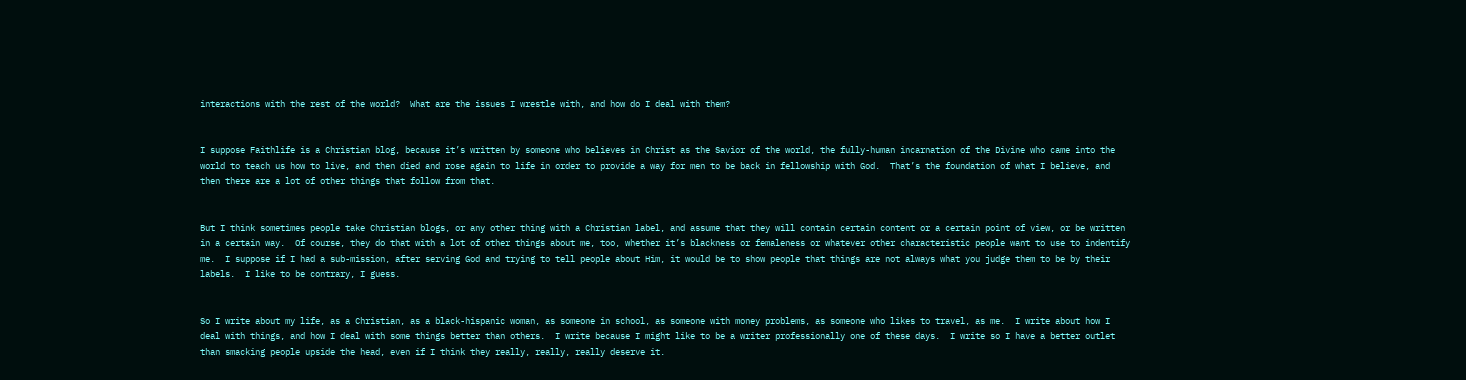interactions with the rest of the world?  What are the issues I wrestle with, and how do I deal with them?


I suppose Faithlife is a Christian blog, because it’s written by someone who believes in Christ as the Savior of the world, the fully-human incarnation of the Divine who came into the world to teach us how to live, and then died and rose again to life in order to provide a way for men to be back in fellowship with God.  That’s the foundation of what I believe, and then there are a lot of other things that follow from that.


But I think sometimes people take Christian blogs, or any other thing with a Christian label, and assume that they will contain certain content or a certain point of view, or be written in a certain way.  Of course, they do that with a lot of other things about me, too, whether it’s blackness or femaleness or whatever other characteristic people want to use to indentify me.  I suppose if I had a sub-mission, after serving God and trying to tell people about Him, it would be to show people that things are not always what you judge them to be by their labels.  I like to be contrary, I guess.


So I write about my life, as a Christian, as a black-hispanic woman, as someone in school, as someone with money problems, as someone who likes to travel, as me.  I write about how I deal with things, and how I deal with some things better than others.  I write because I might like to be a writer professionally one of these days.  I write so I have a better outlet than smacking people upside the head, even if I think they really, really, really deserve it.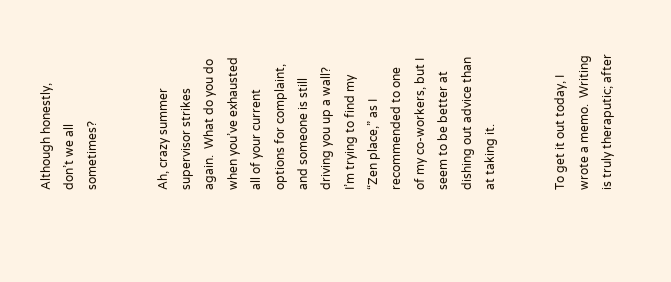Although honestly, don’t we all sometimes?


Ah, crazy summer supervisor strikes again.  What do you do when you’ve exhausted all of your current options for complaint, and someone is still driving you up a wall?  I’m trying to find my “Zen place,” as I recommended to one of my co-workers, but I seem to be better at dishing out advice than at taking it.


To get it out today, I wrote a memo.  Writing is truly theraputic; after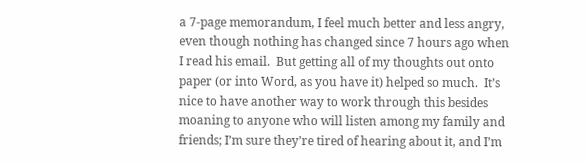a 7-page memorandum, I feel much better and less angry, even though nothing has changed since 7 hours ago when I read his email.  But getting all of my thoughts out onto paper (or into Word, as you have it) helped so much.  It’s nice to have another way to work through this besides moaning to anyone who will listen among my family and friends; I’m sure they’re tired of hearing about it, and I’m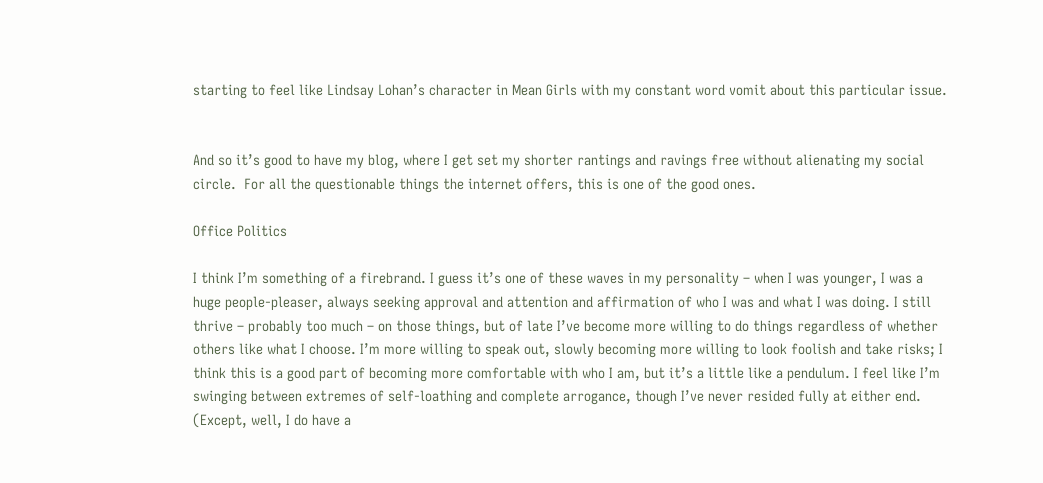starting to feel like Lindsay Lohan’s character in Mean Girls with my constant word vomit about this particular issue.


And so it’s good to have my blog, where I get set my shorter rantings and ravings free without alienating my social circle.  For all the questionable things the internet offers, this is one of the good ones.

Office Politics

I think I’m something of a firebrand. I guess it’s one of these waves in my personality – when I was younger, I was a huge people-pleaser, always seeking approval and attention and affirmation of who I was and what I was doing. I still thrive – probably too much – on those things, but of late I’ve become more willing to do things regardless of whether others like what I choose. I’m more willing to speak out, slowly becoming more willing to look foolish and take risks; I think this is a good part of becoming more comfortable with who I am, but it’s a little like a pendulum. I feel like I’m swinging between extremes of self-loathing and complete arrogance, though I’ve never resided fully at either end. (Except, well, I do have a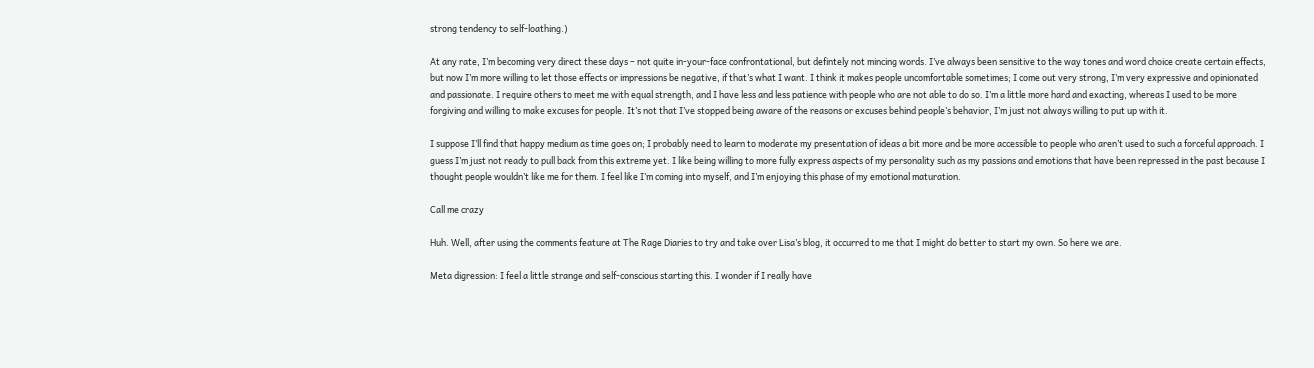strong tendency to self-loathing.)

At any rate, I’m becoming very direct these days – not quite in-your-face confrontational, but defintely not mincing words. I’ve always been sensitive to the way tones and word choice create certain effects, but now I’m more willing to let those effects or impressions be negative, if that’s what I want. I think it makes people uncomfortable sometimes; I come out very strong, I’m very expressive and opinionated and passionate. I require others to meet me with equal strength, and I have less and less patience with people who are not able to do so. I’m a little more hard and exacting, whereas I used to be more forgiving and willing to make excuses for people. It’s not that I’ve stopped being aware of the reasons or excuses behind people’s behavior, I’m just not always willing to put up with it.

I suppose I’ll find that happy medium as time goes on; I probably need to learn to moderate my presentation of ideas a bit more and be more accessible to people who aren’t used to such a forceful approach. I guess I’m just not ready to pull back from this extreme yet. I like being willing to more fully express aspects of my personality such as my passions and emotions that have been repressed in the past because I thought people wouldn’t like me for them. I feel like I’m coming into myself, and I’m enjoying this phase of my emotional maturation.

Call me crazy

Huh. Well, after using the comments feature at The Rage Diaries to try and take over Lisa’s blog, it occurred to me that I might do better to start my own. So here we are.

Meta digression: I feel a little strange and self-conscious starting this. I wonder if I really have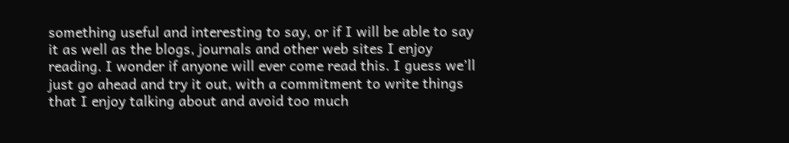something useful and interesting to say, or if I will be able to say it as well as the blogs, journals and other web sites I enjoy reading. I wonder if anyone will ever come read this. I guess we’ll just go ahead and try it out, with a commitment to write things that I enjoy talking about and avoid too much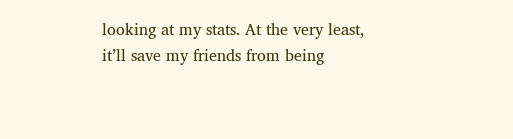looking at my stats. At the very least, it’ll save my friends from being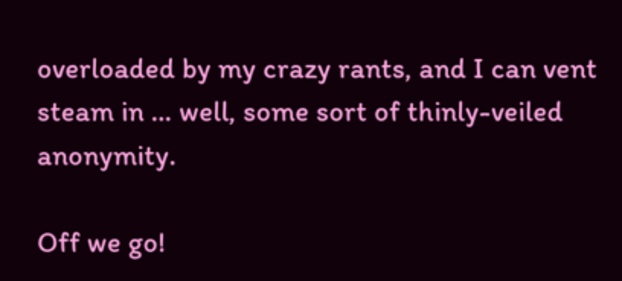overloaded by my crazy rants, and I can vent steam in … well, some sort of thinly-veiled anonymity.

Off we go!